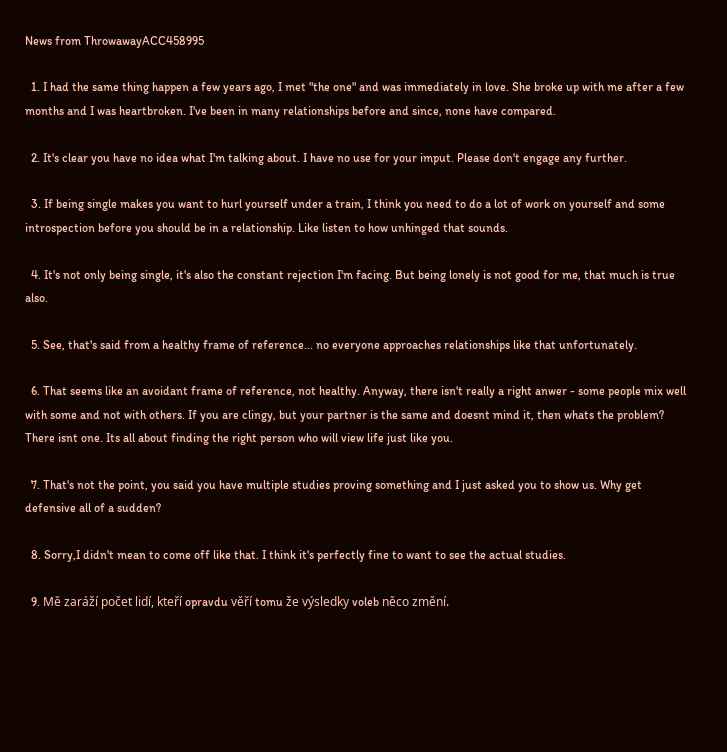News from ThrowawayACC458995

  1. I had the same thing happen a few years ago, I met "the one" and was immediately in love. She broke up with me after a few months and I was heartbroken. I've been in many relationships before and since, none have compared.

  2. It's clear you have no idea what I'm talking about. I have no use for your imput. Please don't engage any further.

  3. If being single makes you want to hurl yourself under a train, I think you need to do a lot of work on yourself and some introspection before you should be in a relationship. Like listen to how unhinged that sounds.

  4. It's not only being single, it's also the constant rejection I'm facing. But being lonely is not good for me, that much is true also.

  5. See, that's said from a healthy frame of reference... no everyone approaches relationships like that unfortunately.

  6. That seems like an avoidant frame of reference, not healthy. Anyway, there isn't really a right anwer - some people mix well with some and not with others. If you are clingy, but your partner is the same and doesnt mind it, then whats the problem? There isnt one. Its all about finding the right person who will view life just like you.

  7. That's not the point, you said you have multiple studies proving something and I just asked you to show us. Why get defensive all of a sudden?

  8. Sorry,I didn't mean to come off like that. I think it's perfectly fine to want to see the actual studies.

  9. Mě zaráží počet lidí, kteří opravdu věří tomu že výsledky voleb něco změní.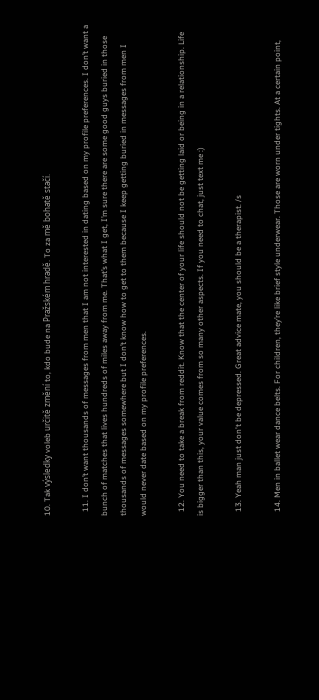10. Tak výsledky voleb určitě změní to, kdo bude na Pražském hradě. To za mě bohatě stačí.

  11. I don’t want thousands of messages from men that I am not interested in dating based on my profile preferences. I don’t want a bunch of matches that lives hundreds of miles away from me. That’s what I get, I’m sure there are some good guys buried in those thousands of messages somewhere but I don’t know how to get to them because I keep getting buried in messages from men I would never date based on my profile preferences.

  12. You need to take a break from reddit. Know that the center of your life should not be getting laid or being in a relationship. Life is bigger than this, your value comes from so many other aspects. If you need to chat, just text me :)

  13. Yeah man just don't be depressed. Great advice mate, you should be a therapist. /s

  14. Men in ballet wear dance belts. For children, they’re like brief style underwear. Those are worn under tights. At a certain point,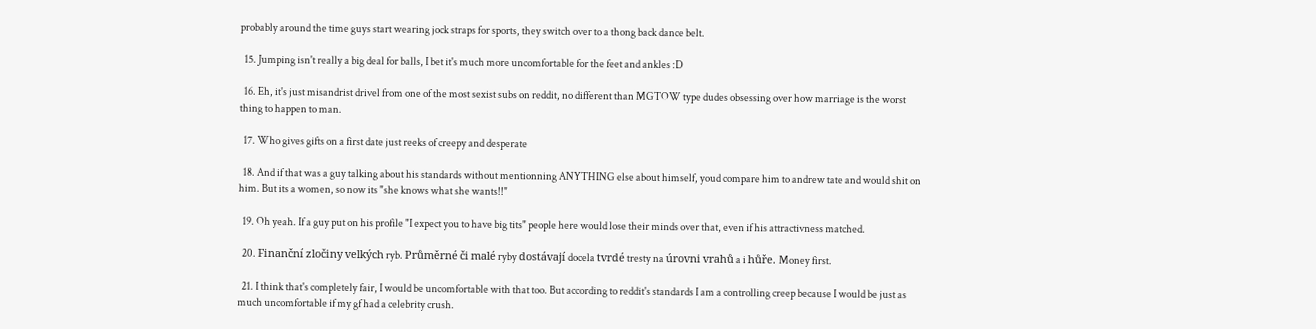probably around the time guys start wearing jock straps for sports, they switch over to a thong back dance belt.

  15. Jumping isn't really a big deal for balls, I bet it's much more uncomfortable for the feet and ankles :D

  16. Eh, it's just misandrist drivel from one of the most sexist subs on reddit, no different than MGTOW type dudes obsessing over how marriage is the worst thing to happen to man.

  17. Who gives gifts on a first date just reeks of creepy and desperate

  18. And if that was a guy talking about his standards without mentionning ANYTHING else about himself, youd compare him to andrew tate and would shit on him. But its a women, so now its "she knows what she wants!!"

  19. Oh yeah. If a guy put on his profile "I expect you to have big tits" people here would lose their minds over that, even if his attractivness matched.

  20. Finanční zločiny velkých ryb. Průměrné či malé ryby dostávají docela tvrdé tresty na úrovni vrahů a i hůře. Money first.

  21. I think that's completely fair, I would be uncomfortable with that too. But according to reddit's standards I am a controlling creep because I would be just as much uncomfortable if my gf had a celebrity crush.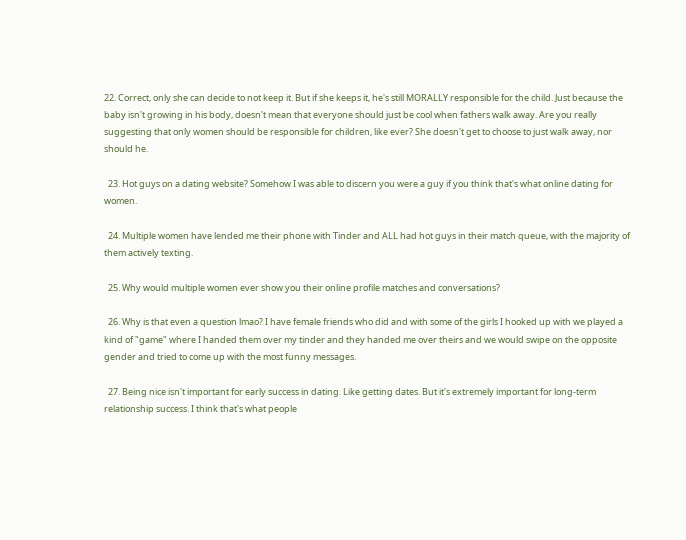22. Correct, only she can decide to not keep it. But if she keeps it, he's still MORALLY responsible for the child. Just because the baby isn't growing in his body, doesn't mean that everyone should just be cool when fathers walk away. Are you really suggesting that only women should be responsible for children, like ever? She doesn't get to choose to just walk away, nor should he.

  23. Hot guys on a dating website? Somehow I was able to discern you were a guy if you think that's what online dating for women.

  24. Multiple women have lended me their phone with Tinder and ALL had hot guys in their match queue, with the majority of them actively texting.

  25. Why would multiple women ever show you their online profile matches and conversations?

  26. Why is that even a question lmao? I have female friends who did and with some of the girls I hooked up with we played a kind of "game" where I handed them over my tinder and they handed me over theirs and we would swipe on the opposite gender and tried to come up with the most funny messages.

  27. Being nice isn't important for early success in dating. Like getting dates. But it's extremely important for long-term relationship success. I think that's what people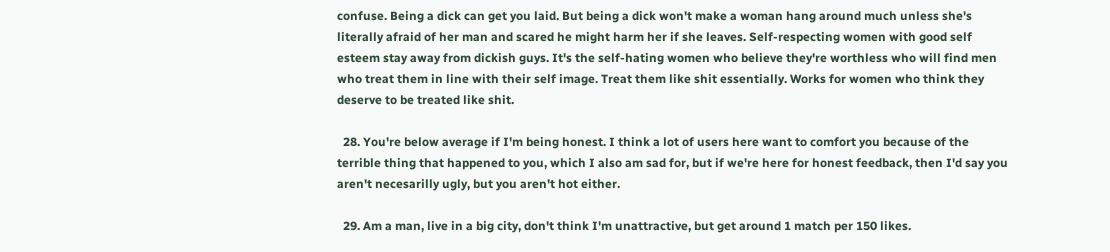confuse. Being a dick can get you laid. But being a dick won't make a woman hang around much unless she's literally afraid of her man and scared he might harm her if she leaves. Self-respecting women with good self esteem stay away from dickish guys. It's the self-hating women who believe they're worthless who will find men who treat them in line with their self image. Treat them like shit essentially. Works for women who think they deserve to be treated like shit.

  28. You're below average if I'm being honest. I think a lot of users here want to comfort you because of the terrible thing that happened to you, which I also am sad for, but if we're here for honest feedback, then I'd say you aren't necesarilly ugly, but you aren't hot either.

  29. Am a man, live in a big city, don't think I'm unattractive, but get around 1 match per 150 likes.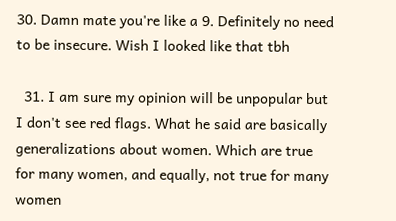30. Damn mate you're like a 9. Definitely no need to be insecure. Wish I looked like that tbh

  31. I am sure my opinion will be unpopular but I don't see red flags. What he said are basically generalizations about women. Which are true for many women, and equally, not true for many women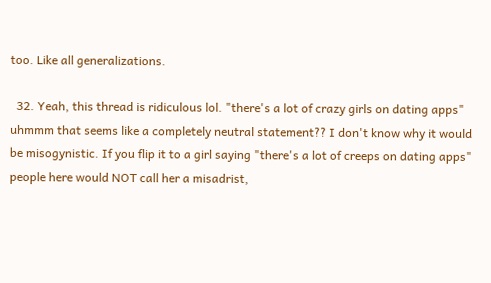too. Like all generalizations.

  32. Yeah, this thread is ridiculous lol. "there's a lot of crazy girls on dating apps" uhmmm that seems like a completely neutral statement?? I don't know why it would be misogynistic. If you flip it to a girl saying "there's a lot of creeps on dating apps" people here would NOT call her a misadrist,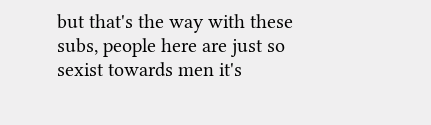but that's the way with these subs, people here are just so sexist towards men it's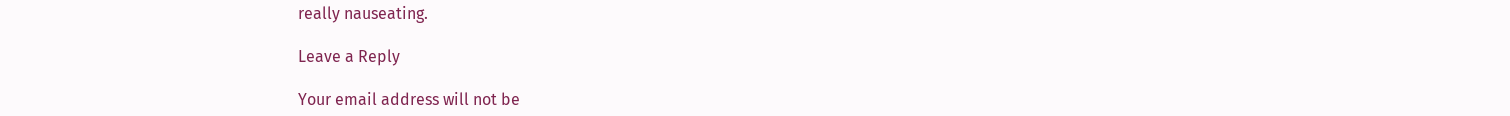really nauseating.

Leave a Reply

Your email address will not be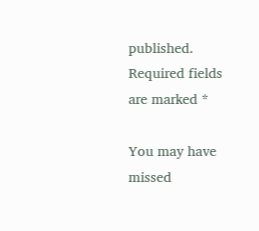published. Required fields are marked *

You may have missed